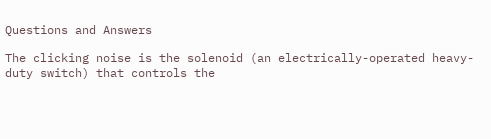Questions and Answers

The clicking noise is the solenoid (an electrically-operated heavy-duty switch) that controls the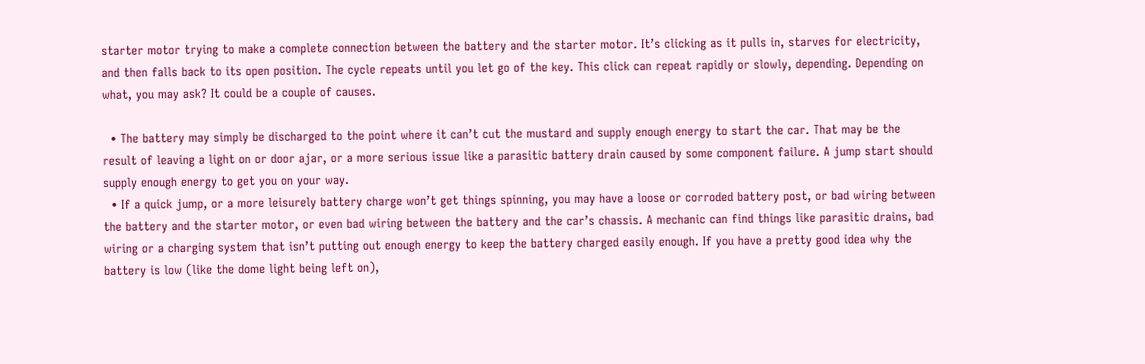starter motor trying to make a complete connection between the battery and the starter motor. It’s clicking as it pulls in, starves for electricity, and then falls back to its open position. The cycle repeats until you let go of the key. This click can repeat rapidly or slowly, depending. Depending on what, you may ask? It could be a couple of causes.

  • The battery may simply be discharged to the point where it can’t cut the mustard and supply enough energy to start the car. That may be the result of leaving a light on or door ajar, or a more serious issue like a parasitic battery drain caused by some component failure. A jump start should supply enough energy to get you on your way.
  • If a quick jump, or a more leisurely battery charge won’t get things spinning, you may have a loose or corroded battery post, or bad wiring between the battery and the starter motor, or even bad wiring between the battery and the car’s chassis. A mechanic can find things like parasitic drains, bad wiring or a charging system that isn’t putting out enough energy to keep the battery charged easily enough. If you have a pretty good idea why the battery is low (like the dome light being left on),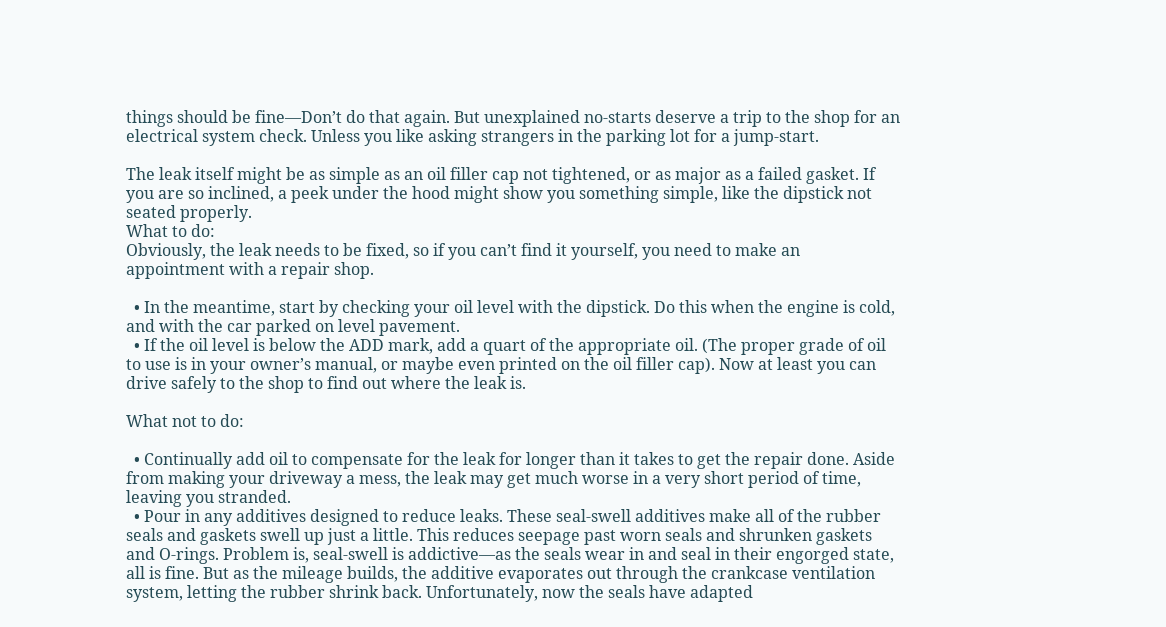things should be fine—Don’t do that again. But unexplained no-starts deserve a trip to the shop for an electrical system check. Unless you like asking strangers in the parking lot for a jump-start.

The leak itself might be as simple as an oil filler cap not tightened, or as major as a failed gasket. If you are so inclined, a peek under the hood might show you something simple, like the dipstick not seated properly.
What to do:
Obviously, the leak needs to be fixed, so if you can’t find it yourself, you need to make an appointment with a repair shop.

  • In the meantime, start by checking your oil level with the dipstick. Do this when the engine is cold, and with the car parked on level pavement.
  • If the oil level is below the ADD mark, add a quart of the appropriate oil. (The proper grade of oil to use is in your owner’s manual, or maybe even printed on the oil filler cap). Now at least you can drive safely to the shop to find out where the leak is.

What not to do:

  • Continually add oil to compensate for the leak for longer than it takes to get the repair done. Aside from making your driveway a mess, the leak may get much worse in a very short period of time, leaving you stranded.
  • Pour in any additives designed to reduce leaks. These seal-swell additives make all of the rubber seals and gaskets swell up just a little. This reduces seepage past worn seals and shrunken gaskets and O-rings. Problem is, seal-swell is addictive—as the seals wear in and seal in their engorged state, all is fine. But as the mileage builds, the additive evaporates out through the crankcase ventilation system, letting the rubber shrink back. Unfortunately, now the seals have adapted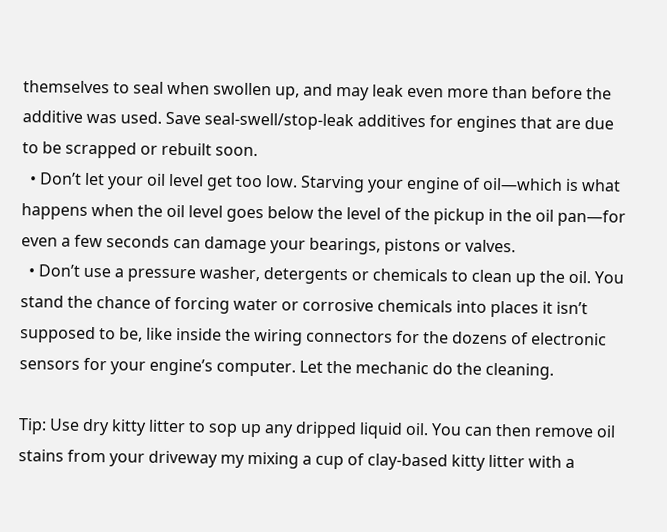themselves to seal when swollen up, and may leak even more than before the additive was used. Save seal-swell/stop-leak additives for engines that are due to be scrapped or rebuilt soon.
  • Don’t let your oil level get too low. Starving your engine of oil—which is what happens when the oil level goes below the level of the pickup in the oil pan—for even a few seconds can damage your bearings, pistons or valves.
  • Don’t use a pressure washer, detergents or chemicals to clean up the oil. You stand the chance of forcing water or corrosive chemicals into places it isn’t supposed to be, like inside the wiring connectors for the dozens of electronic sensors for your engine’s computer. Let the mechanic do the cleaning.

Tip: Use dry kitty litter to sop up any dripped liquid oil. You can then remove oil stains from your driveway my mixing a cup of clay-based kitty litter with a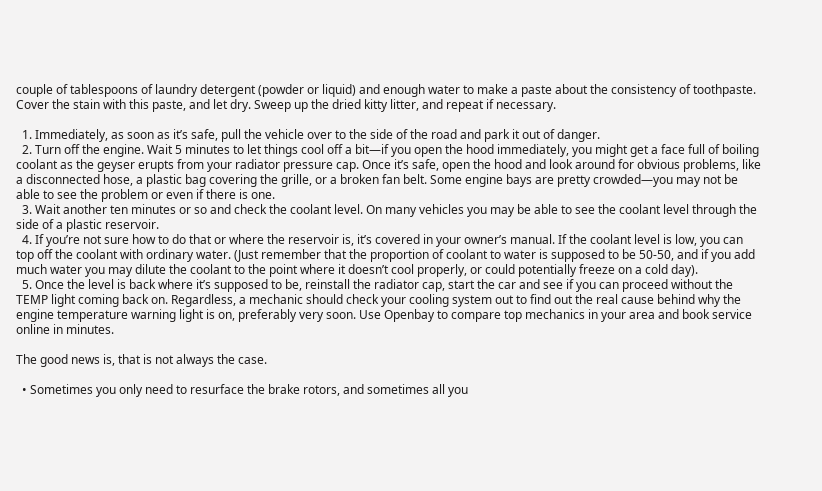couple of tablespoons of laundry detergent (powder or liquid) and enough water to make a paste about the consistency of toothpaste. Cover the stain with this paste, and let dry. Sweep up the dried kitty litter, and repeat if necessary.

  1. Immediately, as soon as it’s safe, pull the vehicle over to the side of the road and park it out of danger.
  2. Turn off the engine. Wait 5 minutes to let things cool off a bit—if you open the hood immediately, you might get a face full of boiling coolant as the geyser erupts from your radiator pressure cap. Once it’s safe, open the hood and look around for obvious problems, like a disconnected hose, a plastic bag covering the grille, or a broken fan belt. Some engine bays are pretty crowded—you may not be able to see the problem or even if there is one.
  3. Wait another ten minutes or so and check the coolant level. On many vehicles you may be able to see the coolant level through the side of a plastic reservoir.
  4. If you’re not sure how to do that or where the reservoir is, it’s covered in your owner’s manual. If the coolant level is low, you can top off the coolant with ordinary water. (Just remember that the proportion of coolant to water is supposed to be 50-50, and if you add much water you may dilute the coolant to the point where it doesn’t cool properly, or could potentially freeze on a cold day).
  5. Once the level is back where it’s supposed to be, reinstall the radiator cap, start the car and see if you can proceed without the TEMP light coming back on. Regardless, a mechanic should check your cooling system out to find out the real cause behind why the engine temperature warning light is on, preferably very soon. Use Openbay to compare top mechanics in your area and book service online in minutes.

The good news is, that is not always the case.

  • Sometimes you only need to resurface the brake rotors, and sometimes all you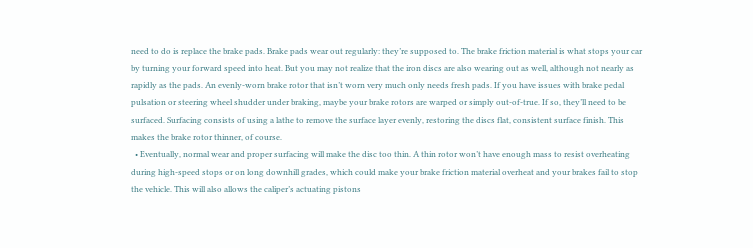need to do is replace the brake pads. Brake pads wear out regularly: they’re supposed to. The brake friction material is what stops your car by turning your forward speed into heat. But you may not realize that the iron discs are also wearing out as well, although not nearly as rapidly as the pads. An evenly-worn brake rotor that isn’t worn very much only needs fresh pads. If you have issues with brake pedal pulsation or steering wheel shudder under braking, maybe your brake rotors are warped or simply out-of-true. If so, they’ll need to be surfaced. Surfacing consists of using a lathe to remove the surface layer evenly, restoring the discs flat, consistent surface finish. This makes the brake rotor thinner, of course.
  • Eventually, normal wear and proper surfacing will make the disc too thin. A thin rotor won’t have enough mass to resist overheating during high-speed stops or on long downhill grades, which could make your brake friction material overheat and your brakes fail to stop the vehicle. This will also allows the caliper’s actuating pistons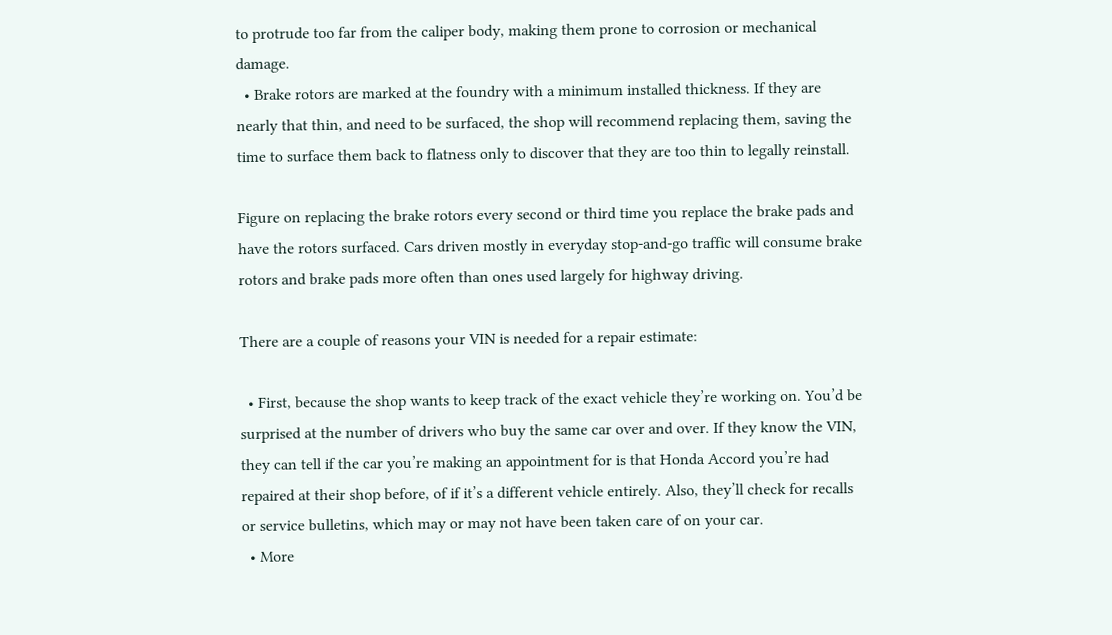to protrude too far from the caliper body, making them prone to corrosion or mechanical damage.
  • Brake rotors are marked at the foundry with a minimum installed thickness. If they are nearly that thin, and need to be surfaced, the shop will recommend replacing them, saving the time to surface them back to flatness only to discover that they are too thin to legally reinstall.

Figure on replacing the brake rotors every second or third time you replace the brake pads and have the rotors surfaced. Cars driven mostly in everyday stop-and-go traffic will consume brake rotors and brake pads more often than ones used largely for highway driving.

There are a couple of reasons your VIN is needed for a repair estimate:

  • First, because the shop wants to keep track of the exact vehicle they’re working on. You’d be surprised at the number of drivers who buy the same car over and over. If they know the VIN, they can tell if the car you’re making an appointment for is that Honda Accord you’re had repaired at their shop before, of if it’s a different vehicle entirely. Also, they’ll check for recalls or service bulletins, which may or may not have been taken care of on your car.
  • More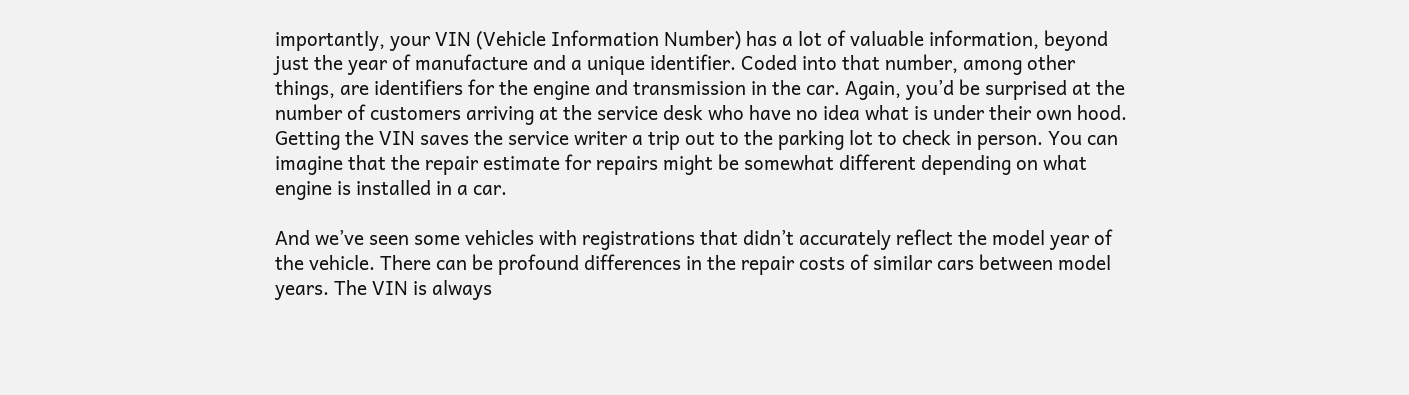importantly, your VIN (Vehicle Information Number) has a lot of valuable information, beyond just the year of manufacture and a unique identifier. Coded into that number, among other things, are identifiers for the engine and transmission in the car. Again, you’d be surprised at the number of customers arriving at the service desk who have no idea what is under their own hood. Getting the VIN saves the service writer a trip out to the parking lot to check in person. You can imagine that the repair estimate for repairs might be somewhat different depending on what engine is installed in a car.

And we’ve seen some vehicles with registrations that didn’t accurately reflect the model year of the vehicle. There can be profound differences in the repair costs of similar cars between model years. The VIN is always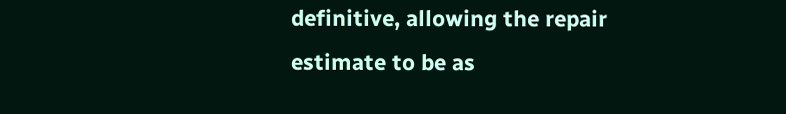definitive, allowing the repair estimate to be as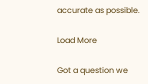accurate as possible.

Load More

Got a question we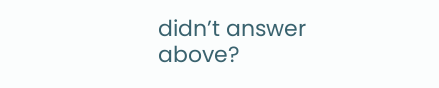didn’t answer above?